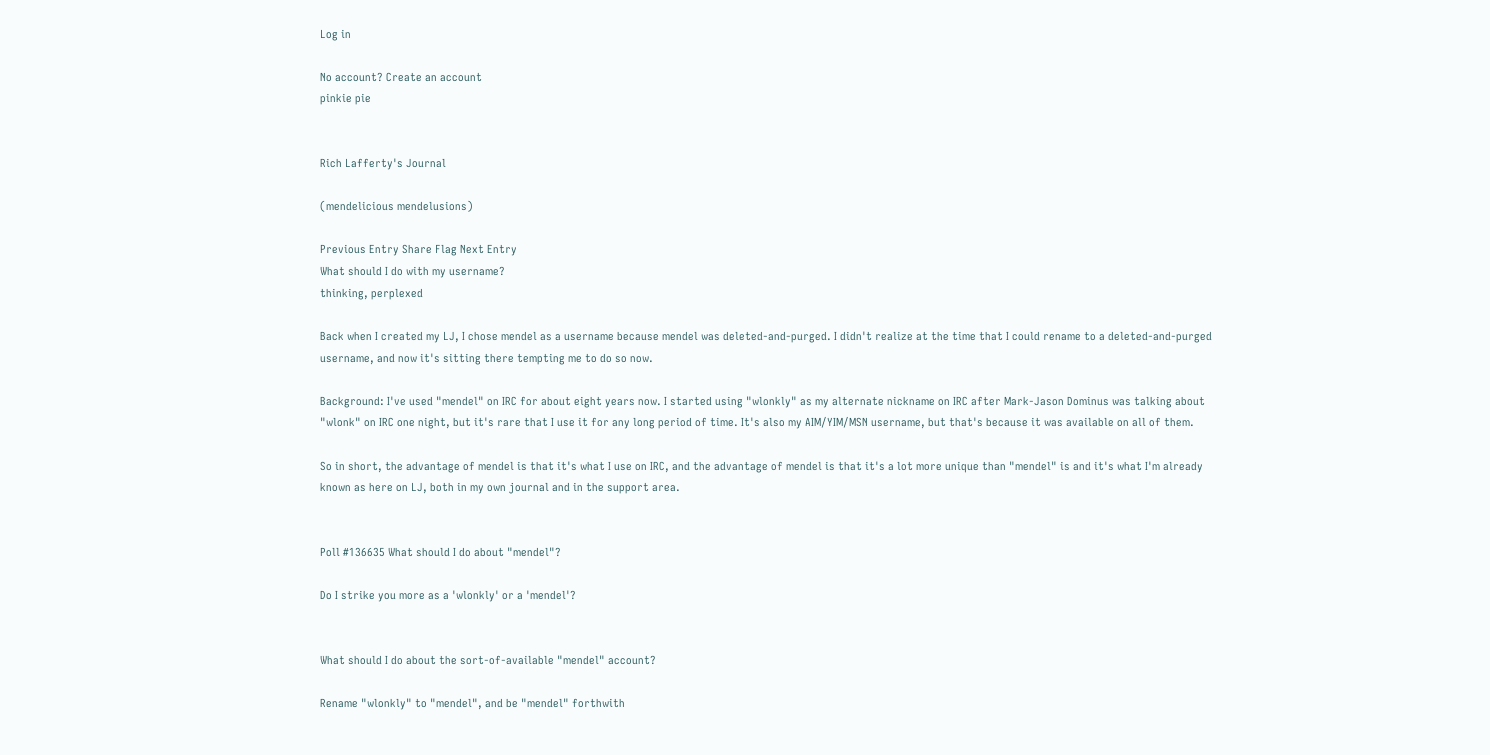Log in

No account? Create an account
pinkie pie


Rich Lafferty's Journal

(mendelicious mendelusions)

Previous Entry Share Flag Next Entry
What should I do with my username?
thinking, perplexed

Back when I created my LJ, I chose mendel as a username because mendel was deleted-and-purged. I didn't realize at the time that I could rename to a deleted-and-purged username, and now it's sitting there tempting me to do so now.

Background: I've used "mendel" on IRC for about eight years now. I started using "wlonkly" as my alternate nickname on IRC after Mark-Jason Dominus was talking about "wlonk" on IRC one night, but it's rare that I use it for any long period of time. It's also my AIM/YIM/MSN username, but that's because it was available on all of them.

So in short, the advantage of mendel is that it's what I use on IRC, and the advantage of mendel is that it's a lot more unique than "mendel" is and it's what I'm already known as here on LJ, both in my own journal and in the support area.


Poll #136635 What should I do about "mendel"?

Do I strike you more as a 'wlonkly' or a 'mendel'?


What should I do about the sort-of-available "mendel" account?

Rename "wlonkly" to "mendel", and be "mendel" forthwith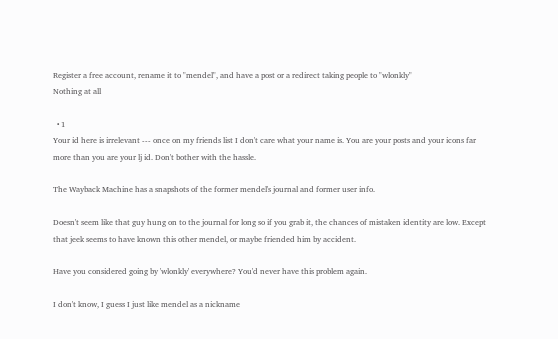Register a free account, rename it to "mendel", and have a post or a redirect taking people to "wlonkly"
Nothing at all

  • 1
Your id here is irrelevant --- once on my friends list I don't care what your name is. You are your posts and your icons far more than you are your lj id. Don't bother with the hassle.

The Wayback Machine has a snapshots of the former mendel's journal and former user info.

Doesn't seem like that guy hung on to the journal for long so if you grab it, the chances of mistaken identity are low. Except that jeek seems to have known this other mendel, or maybe friended him by accident.

Have you considered going by 'wlonkly' everywhere? You'd never have this problem again.

I don't know, I guess I just like mendel as a nickname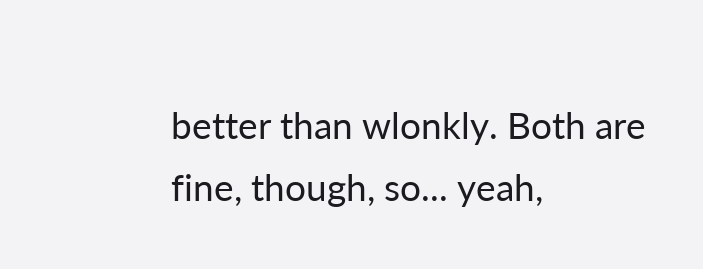better than wlonkly. Both are fine, though, so... yeah,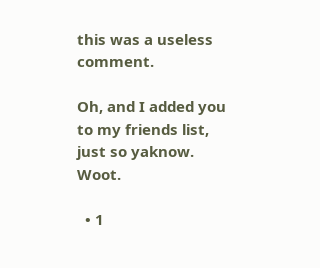this was a useless comment.

Oh, and I added you to my friends list, just so yaknow. Woot.

  • 1